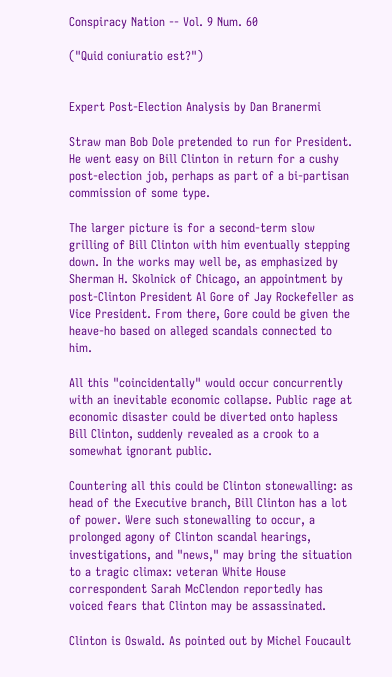Conspiracy Nation -- Vol. 9 Num. 60

("Quid coniuratio est?")


Expert Post-Election Analysis by Dan Branermi

Straw man Bob Dole pretended to run for President. He went easy on Bill Clinton in return for a cushy post-election job, perhaps as part of a bi-partisan commission of some type.

The larger picture is for a second-term slow grilling of Bill Clinton with him eventually stepping down. In the works may well be, as emphasized by Sherman H. Skolnick of Chicago, an appointment by post-Clinton President Al Gore of Jay Rockefeller as Vice President. From there, Gore could be given the heave-ho based on alleged scandals connected to him.

All this "coincidentally" would occur concurrently with an inevitable economic collapse. Public rage at economic disaster could be diverted onto hapless Bill Clinton, suddenly revealed as a crook to a somewhat ignorant public.

Countering all this could be Clinton stonewalling: as head of the Executive branch, Bill Clinton has a lot of power. Were such stonewalling to occur, a prolonged agony of Clinton scandal hearings, investigations, and "news," may bring the situation to a tragic climax: veteran White House correspondent Sarah McClendon reportedly has voiced fears that Clinton may be assassinated.

Clinton is Oswald. As pointed out by Michel Foucault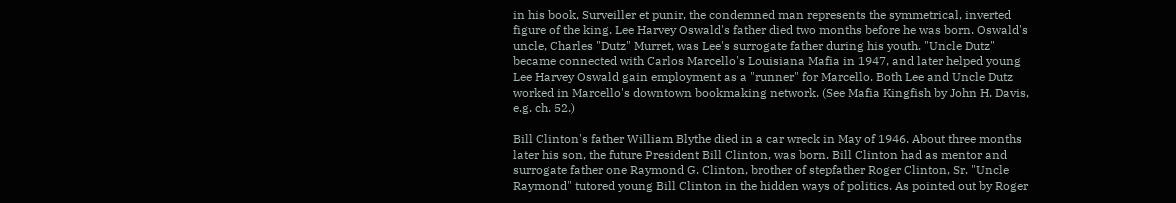in his book, Surveiller et punir, the condemned man represents the symmetrical, inverted figure of the king. Lee Harvey Oswald's father died two months before he was born. Oswald's uncle, Charles "Dutz" Murret, was Lee's surrogate father during his youth. "Uncle Dutz" became connected with Carlos Marcello's Louisiana Mafia in 1947, and later helped young Lee Harvey Oswald gain employment as a "runner" for Marcello. Both Lee and Uncle Dutz worked in Marcello's downtown bookmaking network. (See Mafia Kingfish by John H. Davis, e.g. ch. 52.)

Bill Clinton's father William Blythe died in a car wreck in May of 1946. About three months later his son, the future President Bill Clinton, was born. Bill Clinton had as mentor and surrogate father one Raymond G. Clinton, brother of stepfather Roger Clinton, Sr. "Uncle Raymond" tutored young Bill Clinton in the hidden ways of politics. As pointed out by Roger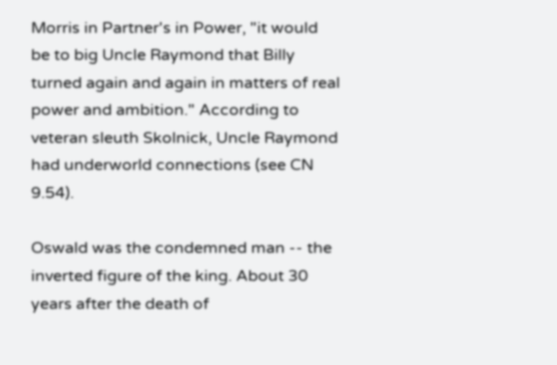Morris in Partner's in Power, "it would be to big Uncle Raymond that Billy turned again and again in matters of real power and ambition." According to veteran sleuth Skolnick, Uncle Raymond had underworld connections (see CN 9.54).

Oswald was the condemned man -- the inverted figure of the king. About 30 years after the death of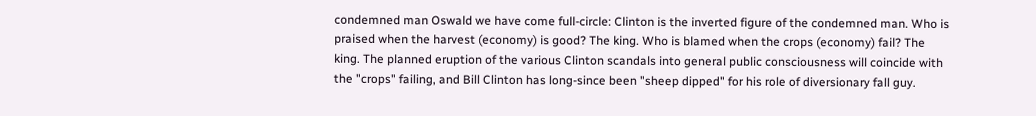condemned man Oswald we have come full-circle: Clinton is the inverted figure of the condemned man. Who is praised when the harvest (economy) is good? The king. Who is blamed when the crops (economy) fail? The king. The planned eruption of the various Clinton scandals into general public consciousness will coincide with the "crops" failing, and Bill Clinton has long-since been "sheep dipped" for his role of diversionary fall guy.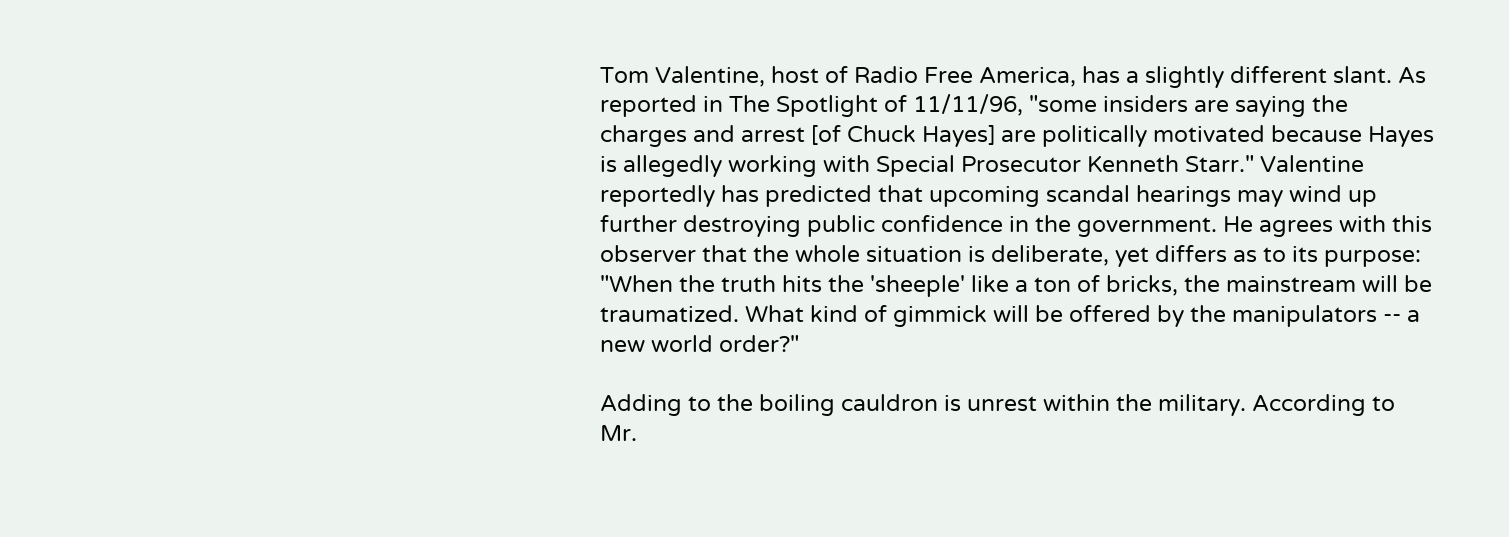Tom Valentine, host of Radio Free America, has a slightly different slant. As reported in The Spotlight of 11/11/96, "some insiders are saying the charges and arrest [of Chuck Hayes] are politically motivated because Hayes is allegedly working with Special Prosecutor Kenneth Starr." Valentine reportedly has predicted that upcoming scandal hearings may wind up further destroying public confidence in the government. He agrees with this observer that the whole situation is deliberate, yet differs as to its purpose: "When the truth hits the 'sheeple' like a ton of bricks, the mainstream will be traumatized. What kind of gimmick will be offered by the manipulators -- a new world order?"

Adding to the boiling cauldron is unrest within the military. According to Mr.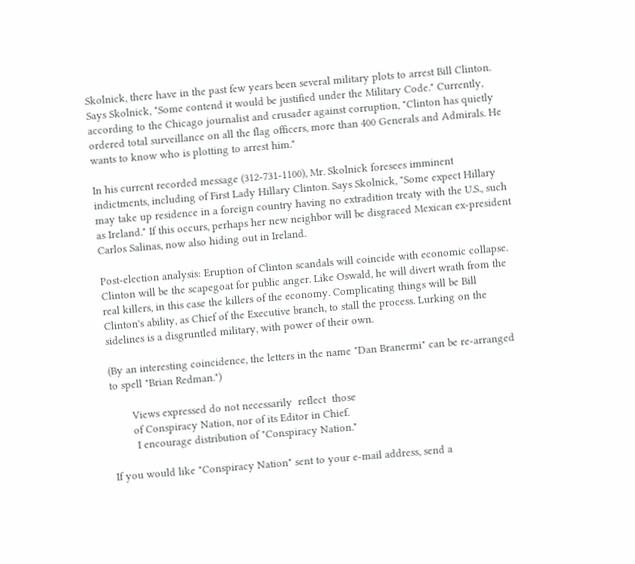Skolnick, there have in the past few years been several military plots to arrest Bill Clinton. Says Skolnick, "Some contend it would be justified under the Military Code." Currently, according to the Chicago journalist and crusader against corruption, "Clinton has quietly ordered total surveillance on all the flag officers, more than 400 Generals and Admirals. He wants to know who is plotting to arrest him."

In his current recorded message (312-731-1100), Mr. Skolnick foresees imminent indictments, including of First Lady Hillary Clinton. Says Skolnick, "Some expect Hillary may take up residence in a foreign country having no extradition treaty with the U.S., such as Ireland." If this occurs, perhaps her new neighbor will be disgraced Mexican ex-president Carlos Salinas, now also hiding out in Ireland.

Post-election analysis: Eruption of Clinton scandals will coincide with economic collapse. Clinton will be the scapegoat for public anger. Like Oswald, he will divert wrath from the real killers, in this case the killers of the economy. Complicating things will be Bill Clinton's ability, as Chief of the Executive branch, to stall the process. Lurking on the sidelines is a disgruntled military, with power of their own.

(By an interesting coincidence, the letters in the name "Dan Branermi" can be re-arranged to spell "Brian Redman.")

       Views expressed do not necessarily  reflect  those
       of Conspiracy Nation, nor of its Editor in Chief.
        I encourage distribution of "Conspiracy Nation."

If you would like "Conspiracy Nation" sent to your e-mail address, send a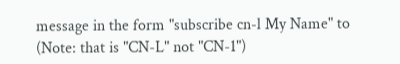message in the form "subscribe cn-l My Name" to (Note: that is "CN-L" not "CN-1")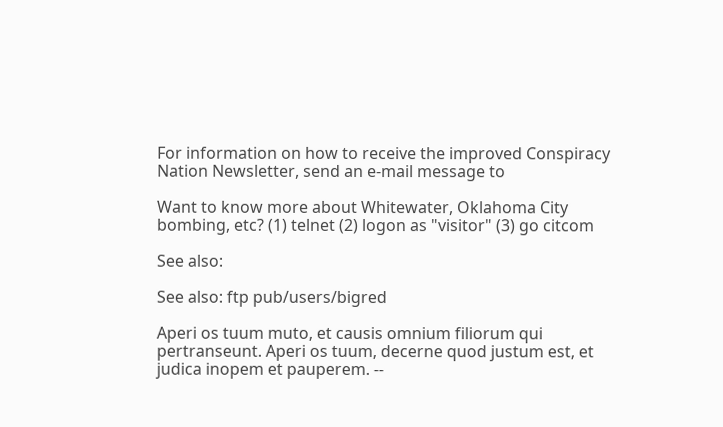For information on how to receive the improved Conspiracy Nation Newsletter, send an e-mail message to

Want to know more about Whitewater, Oklahoma City bombing, etc? (1) telnet (2) logon as "visitor" (3) go citcom

See also:

See also: ftp pub/users/bigred

Aperi os tuum muto, et causis omnium filiorum qui pertranseunt. Aperi os tuum, decerne quod justum est, et judica inopem et pauperem. --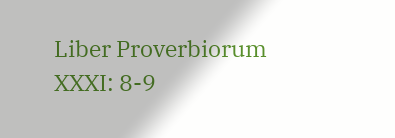Liber Proverbiorum XXXI: 8-9